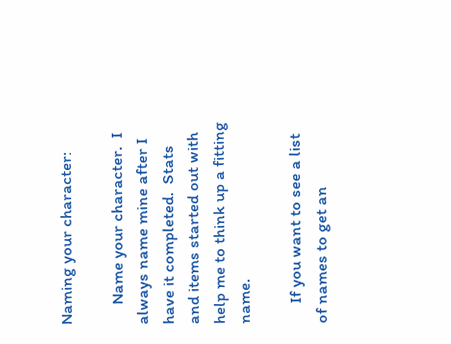Naming your character:

     Name your character.  I always name mine after I have it completed.  Stats and items started out with help me to think up a fitting name.

     If you want to see a list of names to get an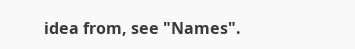idea from, see "Names".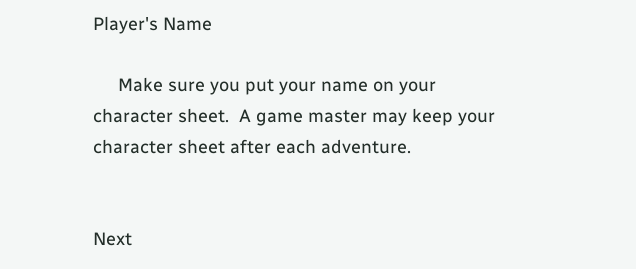Player's Name

     Make sure you put your name on your character sheet.  A game master may keep your character sheet after each adventure.


Next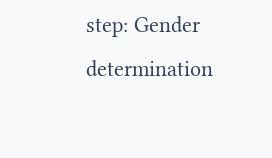step: Gender determination